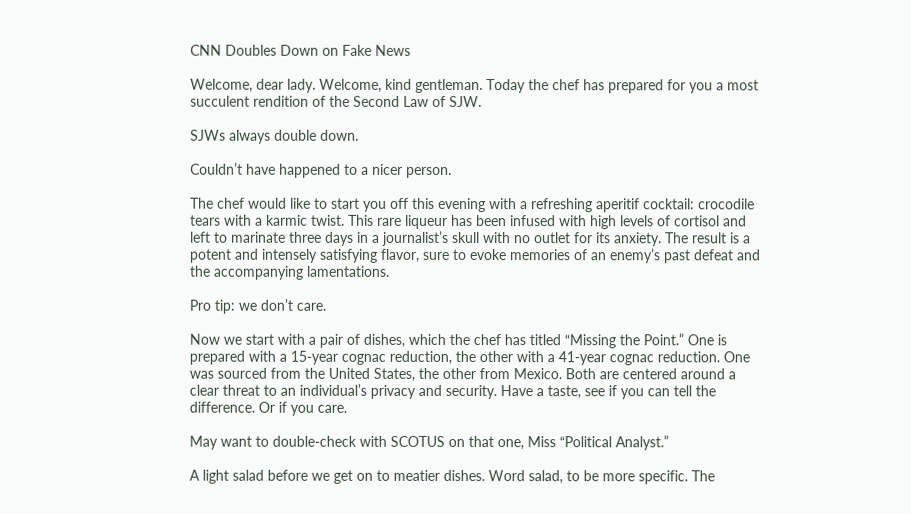CNN Doubles Down on Fake News

Welcome, dear lady. Welcome, kind gentleman. Today the chef has prepared for you a most succulent rendition of the Second Law of SJW.

SJWs always double down.

Couldn’t have happened to a nicer person.

The chef would like to start you off this evening with a refreshing aperitif cocktail: crocodile tears with a karmic twist. This rare liqueur has been infused with high levels of cortisol and left to marinate three days in a journalist’s skull with no outlet for its anxiety. The result is a potent and intensely satisfying flavor, sure to evoke memories of an enemy’s past defeat and the accompanying lamentations.

Pro tip: we don’t care.

Now we start with a pair of dishes, which the chef has titled “Missing the Point.” One is prepared with a 15-year cognac reduction, the other with a 41-year cognac reduction. One was sourced from the United States, the other from Mexico. Both are centered around a clear threat to an individual’s privacy and security. Have a taste, see if you can tell the difference. Or if you care.

May want to double-check with SCOTUS on that one, Miss “Political Analyst.”

A light salad before we get on to meatier dishes. Word salad, to be more specific. The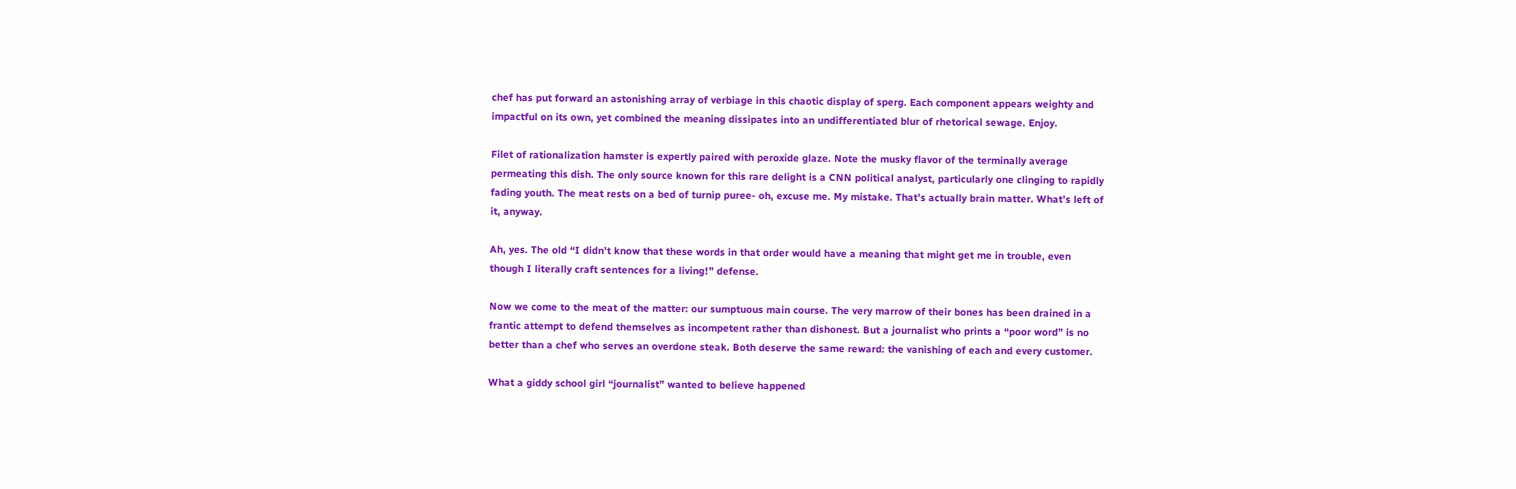chef has put forward an astonishing array of verbiage in this chaotic display of sperg. Each component appears weighty and impactful on its own, yet combined the meaning dissipates into an undifferentiated blur of rhetorical sewage. Enjoy.

Filet of rationalization hamster is expertly paired with peroxide glaze. Note the musky flavor of the terminally average permeating this dish. The only source known for this rare delight is a CNN political analyst, particularly one clinging to rapidly fading youth. The meat rests on a bed of turnip puree- oh, excuse me. My mistake. That’s actually brain matter. What’s left of it, anyway.

Ah, yes. The old “I didn’t know that these words in that order would have a meaning that might get me in trouble, even though I literally craft sentences for a living!” defense.

Now we come to the meat of the matter: our sumptuous main course. The very marrow of their bones has been drained in a frantic attempt to defend themselves as incompetent rather than dishonest. But a journalist who prints a “poor word” is no better than a chef who serves an overdone steak. Both deserve the same reward: the vanishing of each and every customer.

What a giddy school girl “journalist” wanted to believe happened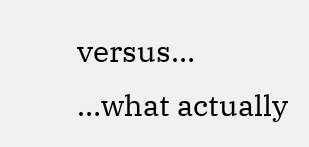versus…
…what actually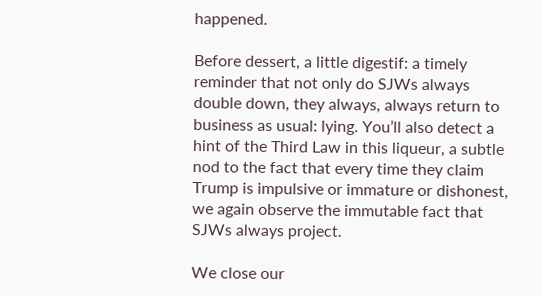happened.

Before dessert, a little digestif: a timely reminder that not only do SJWs always double down, they always, always return to business as usual: lying. You’ll also detect a hint of the Third Law in this liqueur, a subtle nod to the fact that every time they claim Trump is impulsive or immature or dishonest, we again observe the immutable fact that SJWs always project.

We close our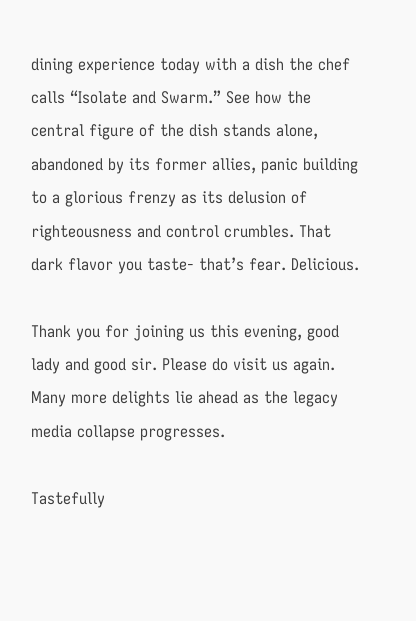dining experience today with a dish the chef calls “Isolate and Swarm.” See how the central figure of the dish stands alone, abandoned by its former allies, panic building to a glorious frenzy as its delusion of righteousness and control crumbles. That dark flavor you taste- that’s fear. Delicious.

Thank you for joining us this evening, good lady and good sir. Please do visit us again. Many more delights lie ahead as the legacy media collapse progresses.

Tastefully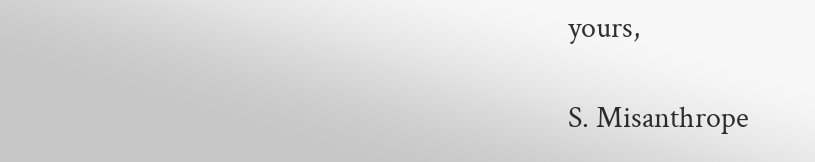yours,

S. Misanthrope